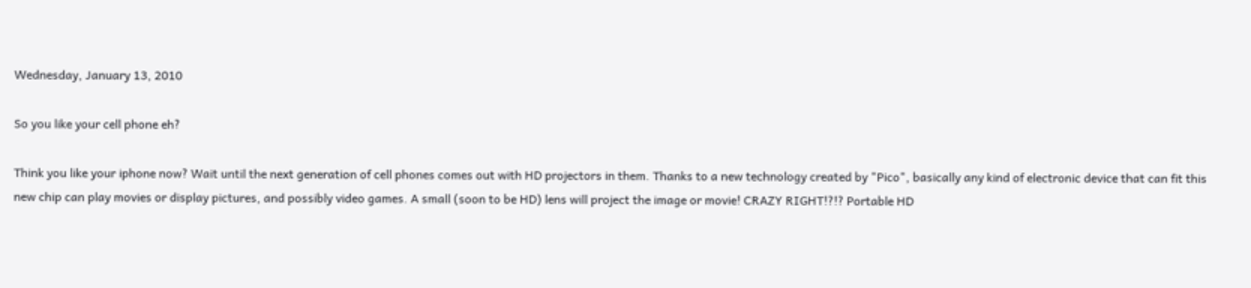Wednesday, January 13, 2010

So you like your cell phone eh?

Think you like your iphone now? Wait until the next generation of cell phones comes out with HD projectors in them. Thanks to a new technology created by "Pico", basically any kind of electronic device that can fit this new chip can play movies or display pictures, and possibly video games. A small (soon to be HD) lens will project the image or movie! CRAZY RIGHT!?!? Portable HD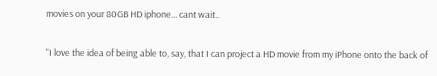movies on your 80GB HD iphone... cant wait..

"I love the idea of being able to, say, that I can project a HD movie from my iPhone onto the back of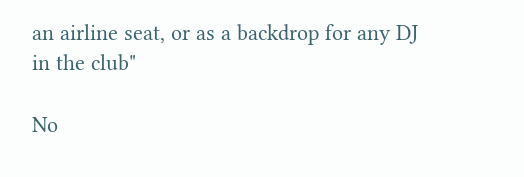an airline seat, or as a backdrop for any DJ in the club"

No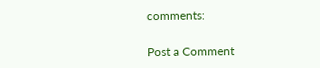comments:

Post a Comment